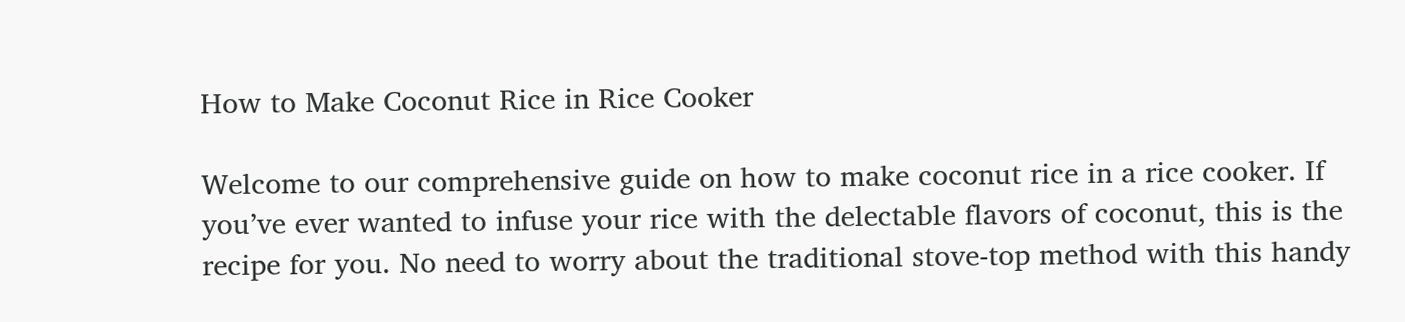How to Make Coconut Rice in Rice Cooker

Welcome to our comprehensive guide on how to make coconut rice in a rice cooker. If you’ve ever wanted to infuse your rice with the delectable flavors of coconut, this is the recipe for you. No need to worry about the traditional stove-top method with this handy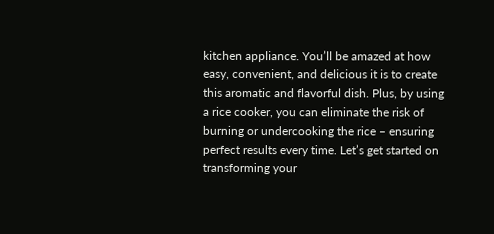kitchen appliance. You’ll be amazed at how easy, convenient, and delicious it is to create this aromatic and flavorful dish. Plus, by using a rice cooker, you can eliminate the risk of burning or undercooking the rice – ensuring perfect results every time. Let’s get started on transforming your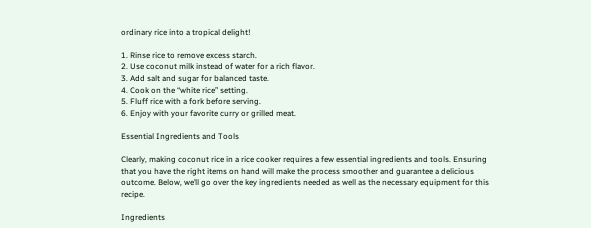ordinary rice into a tropical delight!

1. Rinse rice to remove excess starch.
2. Use coconut milk instead of water for a rich flavor.
3. Add salt and sugar for balanced taste.
4. Cook on the “white rice” setting.
5. Fluff rice with a fork before serving.
6. Enjoy with your favorite curry or grilled meat.

Essential Ingredients and Tools

Clearly, making coconut rice in a rice cooker requires a few essential ingredients and tools. Ensuring that you have the right items on hand will make the process smoother and guarantee a delicious outcome. Below, we’ll go over the key ingredients needed as well as the necessary equipment for this recipe.

Ingredients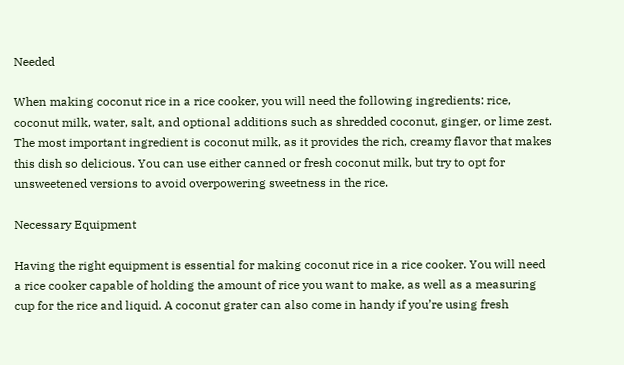Needed

When making coconut rice in a rice cooker, you will need the following ingredients: rice, coconut milk, water, salt, and optional additions such as shredded coconut, ginger, or lime zest. The most important ingredient is coconut milk, as it provides the rich, creamy flavor that makes this dish so delicious. You can use either canned or fresh coconut milk, but try to opt for unsweetened versions to avoid overpowering sweetness in the rice.

Necessary Equipment

Having the right equipment is essential for making coconut rice in a rice cooker. You will need a rice cooker capable of holding the amount of rice you want to make, as well as a measuring cup for the rice and liquid. A coconut grater can also come in handy if you’re using fresh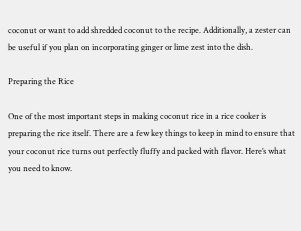coconut or want to add shredded coconut to the recipe. Additionally, a zester can be useful if you plan on incorporating ginger or lime zest into the dish.

Preparing the Rice

One of the most important steps in making coconut rice in a rice cooker is preparing the rice itself. There are a few key things to keep in mind to ensure that your coconut rice turns out perfectly fluffy and packed with flavor. Here’s what you need to know.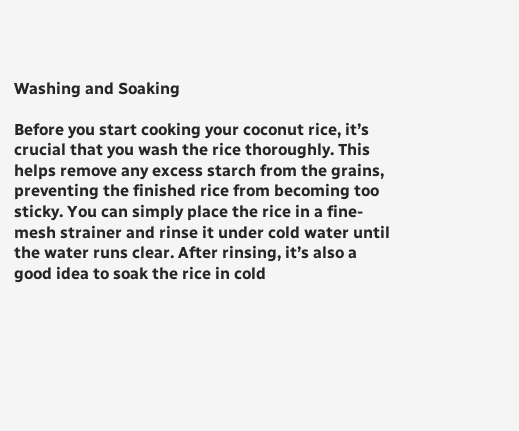Washing and Soaking

Before you start cooking your coconut rice, it’s crucial that you wash the rice thoroughly. This helps remove any excess starch from the grains, preventing the finished rice from becoming too sticky. You can simply place the rice in a fine-mesh strainer and rinse it under cold water until the water runs clear. After rinsing, it’s also a good idea to soak the rice in cold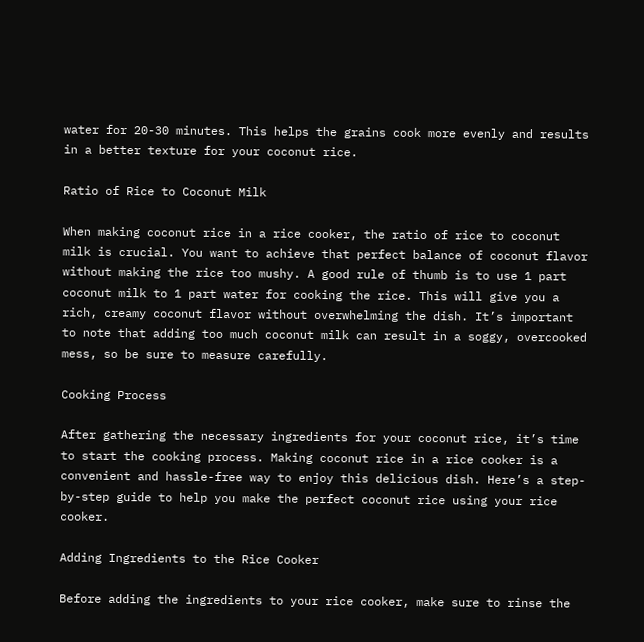water for 20-30 minutes. This helps the grains cook more evenly and results in a better texture for your coconut rice.

Ratio of Rice to Coconut Milk

When making coconut rice in a rice cooker, the ratio of rice to coconut milk is crucial. You want to achieve that perfect balance of coconut flavor without making the rice too mushy. A good rule of thumb is to use 1 part coconut milk to 1 part water for cooking the rice. This will give you a rich, creamy coconut flavor without overwhelming the dish. It’s important to note that adding too much coconut milk can result in a soggy, overcooked mess, so be sure to measure carefully.

Cooking Process

After gathering the necessary ingredients for your coconut rice, it’s time to start the cooking process. Making coconut rice in a rice cooker is a convenient and hassle-free way to enjoy this delicious dish. Here’s a step-by-step guide to help you make the perfect coconut rice using your rice cooker.

Adding Ingredients to the Rice Cooker

Before adding the ingredients to your rice cooker, make sure to rinse the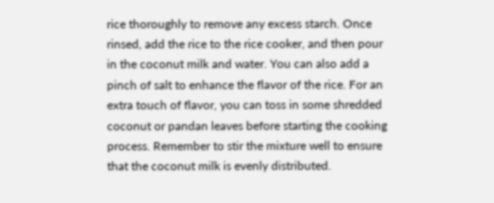rice thoroughly to remove any excess starch. Once rinsed, add the rice to the rice cooker, and then pour in the coconut milk and water. You can also add a pinch of salt to enhance the flavor of the rice. For an extra touch of flavor, you can toss in some shredded coconut or pandan leaves before starting the cooking process. Remember to stir the mixture well to ensure that the coconut milk is evenly distributed.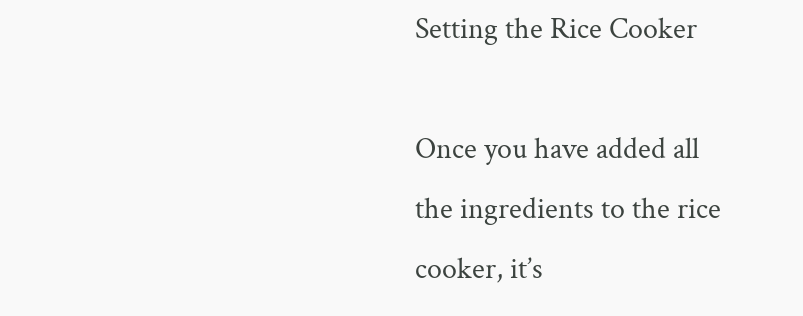Setting the Rice Cooker

Once you have added all the ingredients to the rice cooker, it’s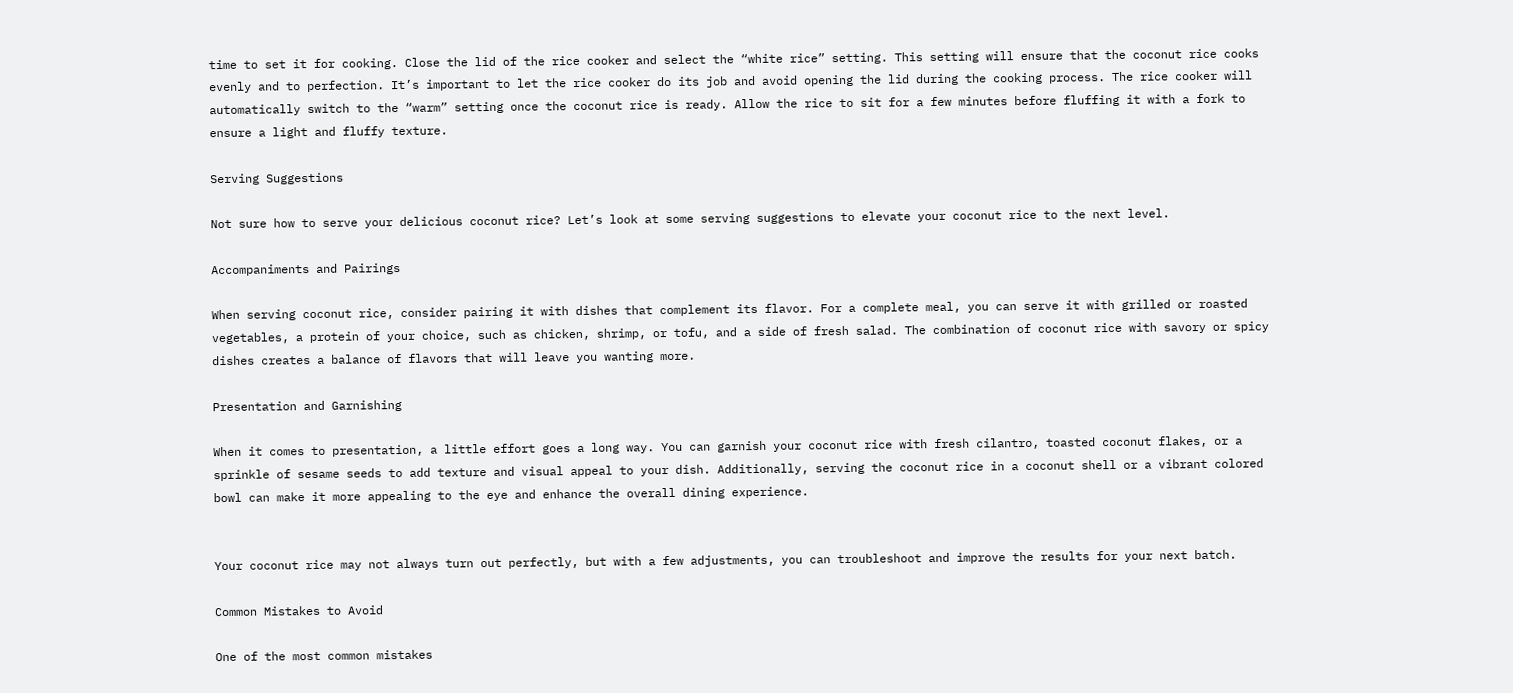time to set it for cooking. Close the lid of the rice cooker and select the “white rice” setting. This setting will ensure that the coconut rice cooks evenly and to perfection. It’s important to let the rice cooker do its job and avoid opening the lid during the cooking process. The rice cooker will automatically switch to the “warm” setting once the coconut rice is ready. Allow the rice to sit for a few minutes before fluffing it with a fork to ensure a light and fluffy texture.

Serving Suggestions

Not sure how to serve your delicious coconut rice? Let’s look at some serving suggestions to elevate your coconut rice to the next level.

Accompaniments and Pairings

When serving coconut rice, consider pairing it with dishes that complement its flavor. For a complete meal, you can serve it with grilled or roasted vegetables, a protein of your choice, such as chicken, shrimp, or tofu, and a side of fresh salad. The combination of coconut rice with savory or spicy dishes creates a balance of flavors that will leave you wanting more.

Presentation and Garnishing

When it comes to presentation, a little effort goes a long way. You can garnish your coconut rice with fresh cilantro, toasted coconut flakes, or a sprinkle of sesame seeds to add texture and visual appeal to your dish. Additionally, serving the coconut rice in a coconut shell or a vibrant colored bowl can make it more appealing to the eye and enhance the overall dining experience.


Your coconut rice may not always turn out perfectly, but with a few adjustments, you can troubleshoot and improve the results for your next batch.

Common Mistakes to Avoid

One of the most common mistakes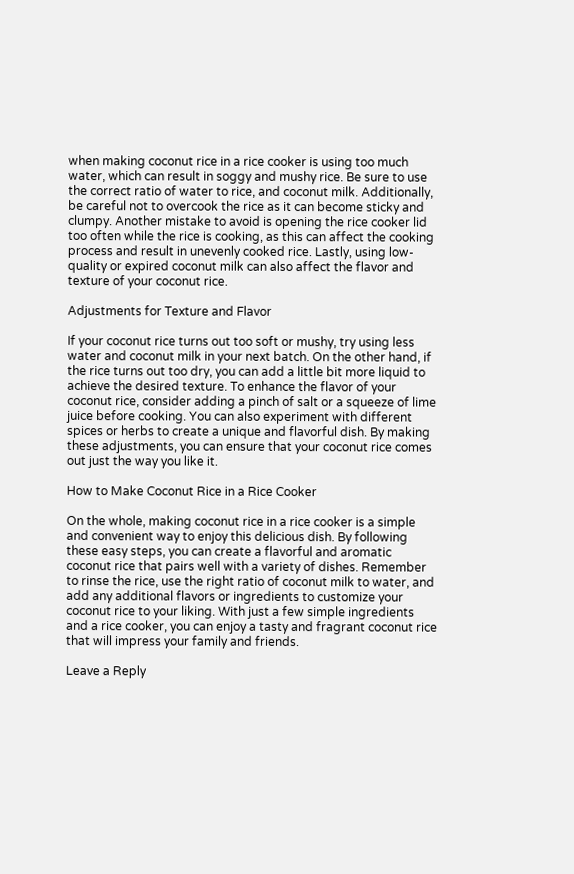when making coconut rice in a rice cooker is using too much water, which can result in soggy and mushy rice. Be sure to use the correct ratio of water to rice, and coconut milk. Additionally, be careful not to overcook the rice as it can become sticky and clumpy. Another mistake to avoid is opening the rice cooker lid too often while the rice is cooking, as this can affect the cooking process and result in unevenly cooked rice. Lastly, using low-quality or expired coconut milk can also affect the flavor and texture of your coconut rice.

Adjustments for Texture and Flavor

If your coconut rice turns out too soft or mushy, try using less water and coconut milk in your next batch. On the other hand, if the rice turns out too dry, you can add a little bit more liquid to achieve the desired texture. To enhance the flavor of your coconut rice, consider adding a pinch of salt or a squeeze of lime juice before cooking. You can also experiment with different spices or herbs to create a unique and flavorful dish. By making these adjustments, you can ensure that your coconut rice comes out just the way you like it.

How to Make Coconut Rice in a Rice Cooker

On the whole, making coconut rice in a rice cooker is a simple and convenient way to enjoy this delicious dish. By following these easy steps, you can create a flavorful and aromatic coconut rice that pairs well with a variety of dishes. Remember to rinse the rice, use the right ratio of coconut milk to water, and add any additional flavors or ingredients to customize your coconut rice to your liking. With just a few simple ingredients and a rice cooker, you can enjoy a tasty and fragrant coconut rice that will impress your family and friends.

Leave a Reply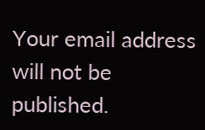Your email address will not be published.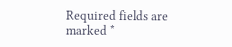Required fields are marked *